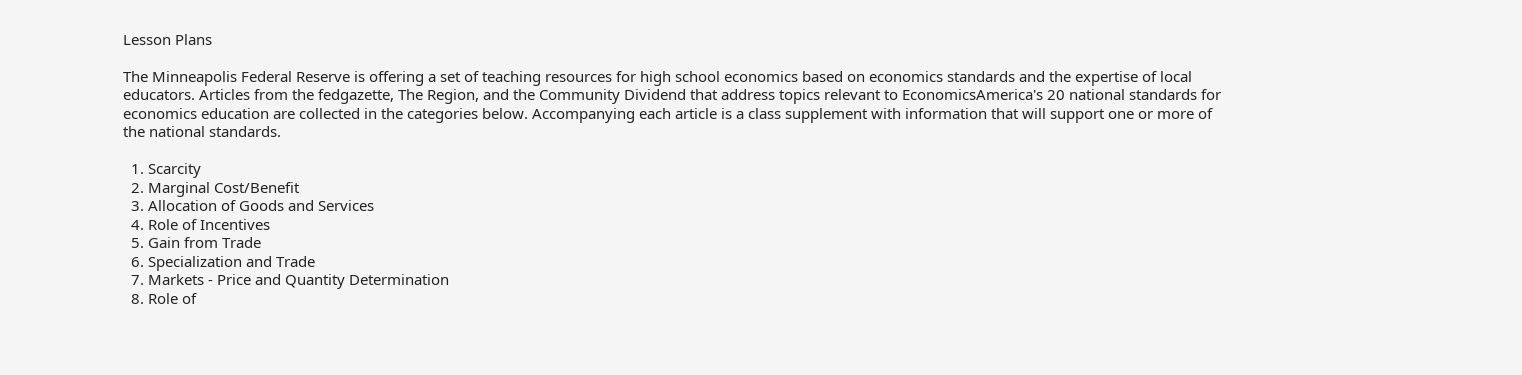Lesson Plans

The Minneapolis Federal Reserve is offering a set of teaching resources for high school economics based on economics standards and the expertise of local educators. Articles from the fedgazette, The Region, and the Community Dividend that address topics relevant to EconomicsAmerica's 20 national standards for economics education are collected in the categories below. Accompanying each article is a class supplement with information that will support one or more of the national standards.

  1. Scarcity
  2. Marginal Cost/Benefit
  3. Allocation of Goods and Services
  4. Role of Incentives
  5. Gain from Trade
  6. Specialization and Trade
  7. Markets - Price and Quantity Determination
  8. Role of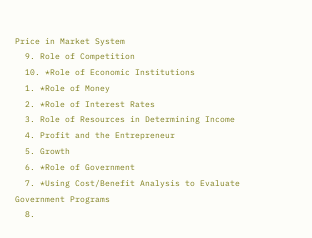Price in Market System
  9. Role of Competition
  10. *Role of Economic Institutions
  1. *Role of Money
  2. *Role of Interest Rates
  3. Role of Resources in Determining Income
  4. Profit and the Entrepreneur
  5. Growth
  6. *Role of Government
  7. *Using Cost/Benefit Analysis to Evaluate Government Programs
  8.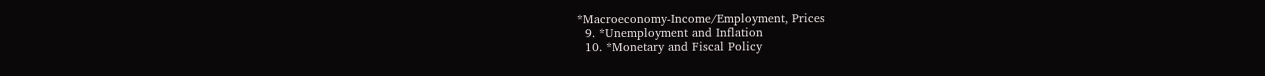*Macroeconomy-Income/Employment, Prices
  9. *Unemployment and Inflation
  10. *Monetary and Fiscal Policy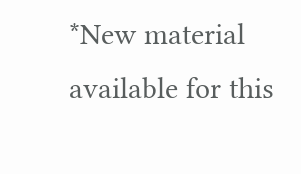*New material available for this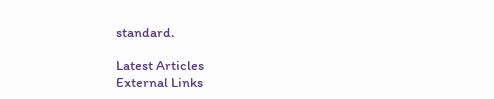standard.

Latest Articles
External Links